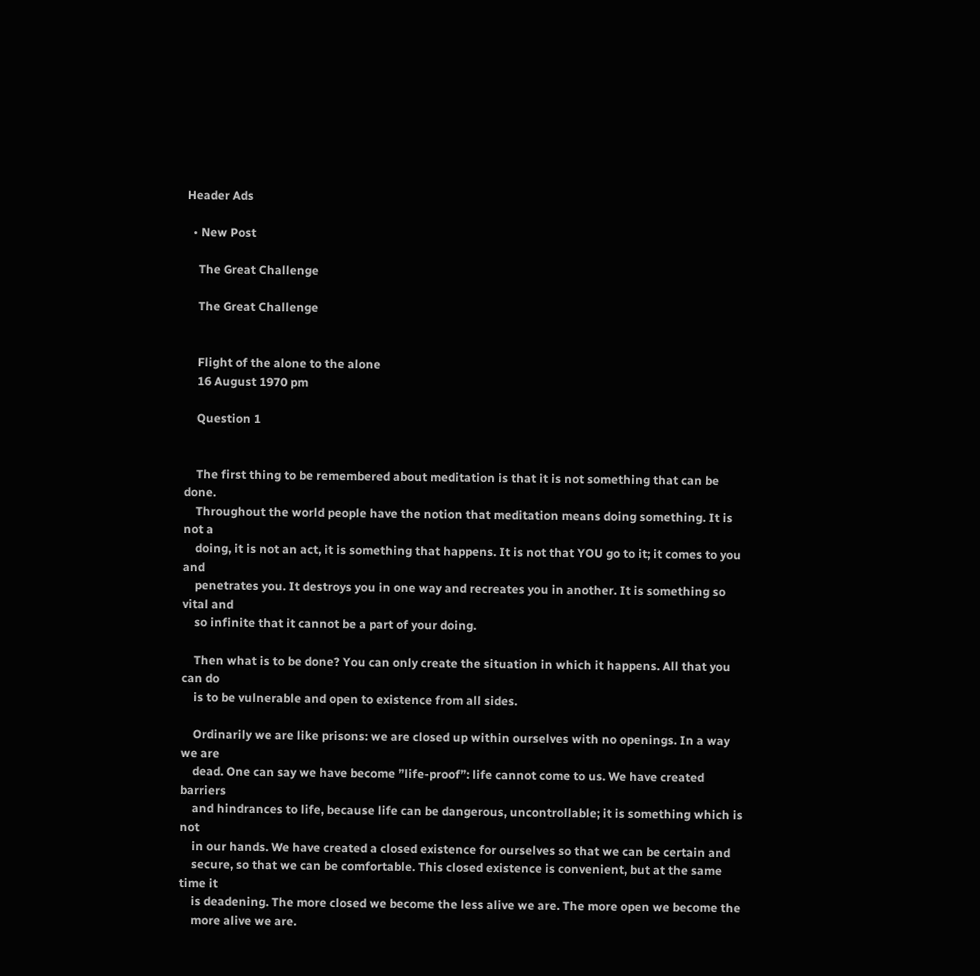Header Ads

  • New Post

    The Great Challenge

    The Great Challenge


    Flight of the alone to the alone
    16 August 1970 pm

    Question 1


    The first thing to be remembered about meditation is that it is not something that can be done.
    Throughout the world people have the notion that meditation means doing something. It is not a
    doing, it is not an act, it is something that happens. It is not that YOU go to it; it comes to you and
    penetrates you. It destroys you in one way and recreates you in another. It is something so vital and
    so infinite that it cannot be a part of your doing.

    Then what is to be done? You can only create the situation in which it happens. All that you can do
    is to be vulnerable and open to existence from all sides.

    Ordinarily we are like prisons: we are closed up within ourselves with no openings. In a way we are
    dead. One can say we have become ”life-proof”: life cannot come to us. We have created barriers
    and hindrances to life, because life can be dangerous, uncontrollable; it is something which is not
    in our hands. We have created a closed existence for ourselves so that we can be certain and
    secure, so that we can be comfortable. This closed existence is convenient, but at the same time it
    is deadening. The more closed we become the less alive we are. The more open we become the
    more alive we are.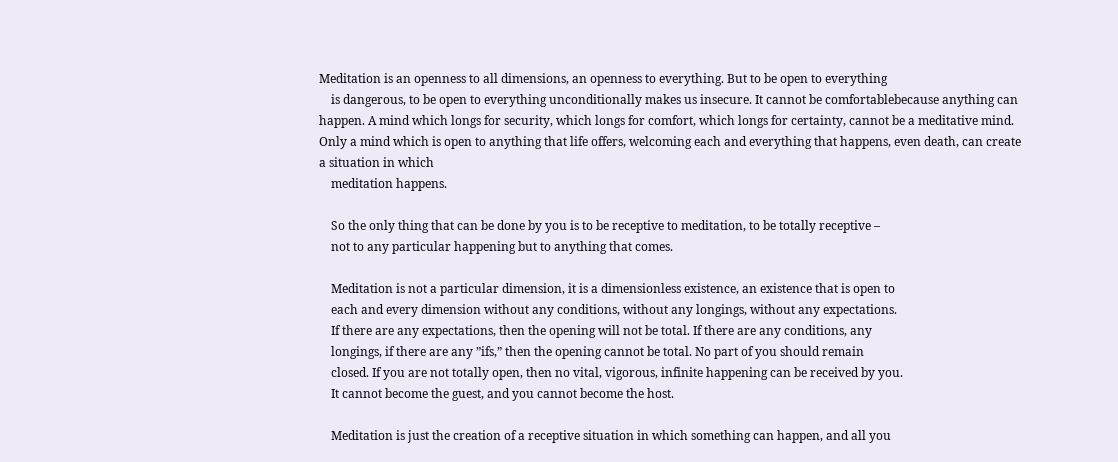Meditation is an openness to all dimensions, an openness to everything. But to be open to everything
    is dangerous, to be open to everything unconditionally makes us insecure. It cannot be comfortablebecause anything can happen. A mind which longs for security, which longs for comfort, which longs for certainty, cannot be a meditative mind. Only a mind which is open to anything that life offers, welcoming each and everything that happens, even death, can create a situation in which
    meditation happens.

    So the only thing that can be done by you is to be receptive to meditation, to be totally receptive –
    not to any particular happening but to anything that comes.

    Meditation is not a particular dimension, it is a dimensionless existence, an existence that is open to
    each and every dimension without any conditions, without any longings, without any expectations.
    If there are any expectations, then the opening will not be total. If there are any conditions, any
    longings, if there are any ”ifs,” then the opening cannot be total. No part of you should remain
    closed. If you are not totally open, then no vital, vigorous, infinite happening can be received by you.
    It cannot become the guest, and you cannot become the host.

    Meditation is just the creation of a receptive situation in which something can happen, and all you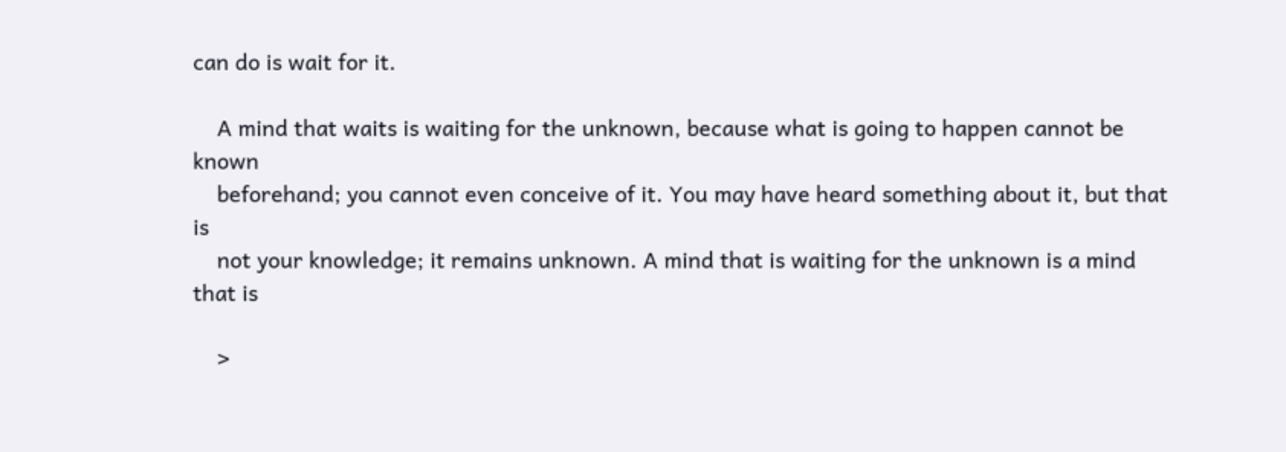can do is wait for it.

    A mind that waits is waiting for the unknown, because what is going to happen cannot be known
    beforehand; you cannot even conceive of it. You may have heard something about it, but that is
    not your knowledge; it remains unknown. A mind that is waiting for the unknown is a mind that is

    >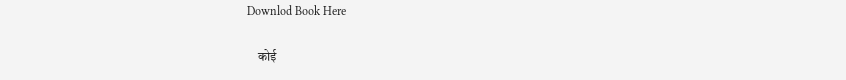Downlod Book Here

    कोई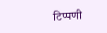टिप्पणी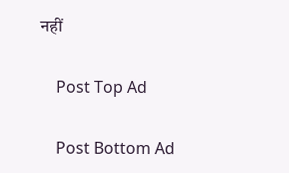नहीं

    Post Top Ad

    Post Bottom Ad